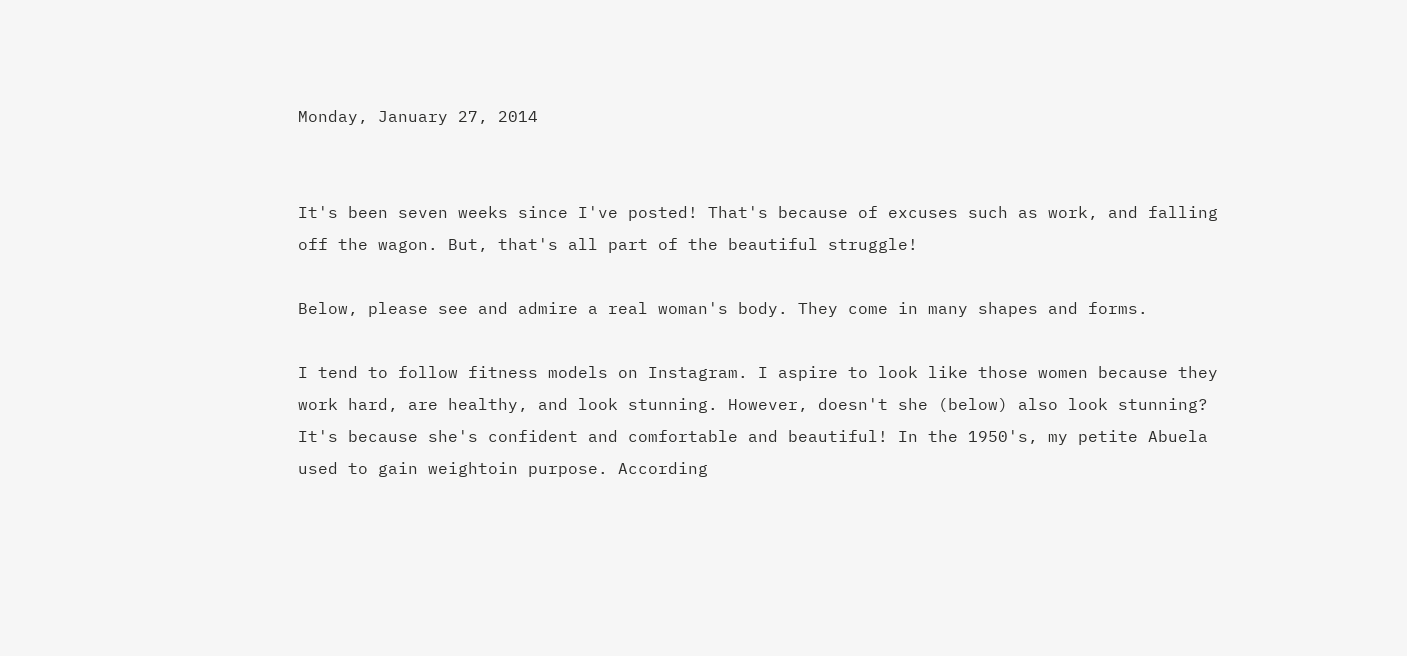Monday, January 27, 2014


It's been seven weeks since I've posted! That's because of excuses such as work, and falling off the wagon. But, that's all part of the beautiful struggle!

Below, please see and admire a real woman's body. They come in many shapes and forms.

I tend to follow fitness models on Instagram. I aspire to look like those women because they work hard, are healthy, and look stunning. However, doesn't she (below) also look stunning? It's because she's confident and comfortable and beautiful! In the 1950's, my petite Abuela used to gain weightoin purpose. According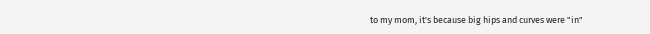to my mom, it's because big hips and curves were "in"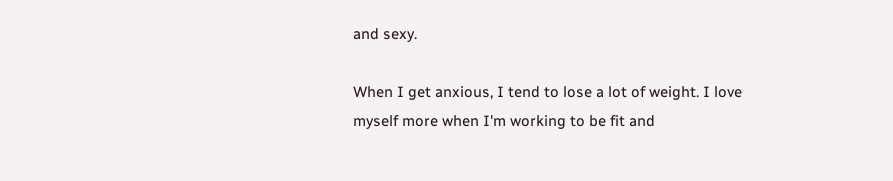and sexy.

When I get anxious, I tend to lose a lot of weight. I love myself more when I'm working to be fit and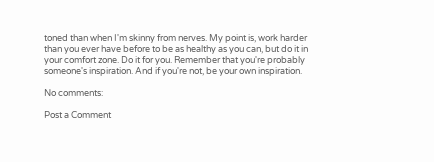toned than when I'm skinny from nerves. My point is, work harder than you ever have before to be as healthy as you can, but do it in your comfort zone. Do it for you. Remember that you're probably someone's inspiration. And if you're not, be your own inspiration.

No comments:

Post a Comment